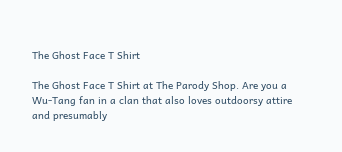The Ghost Face T Shirt

The Ghost Face T Shirt at The Parody Shop. Are you a Wu-Tang fan in a clan that also loves outdoorsy attire and presumably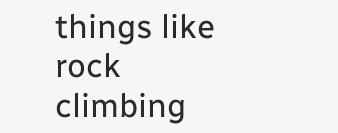things like rock climbing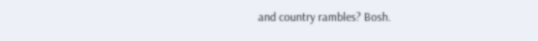and country rambles? Bosh.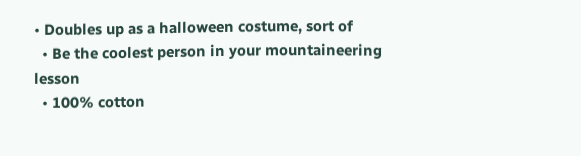• Doubles up as a halloween costume, sort of
  • Be the coolest person in your mountaineering lesson
  • 100% cotton